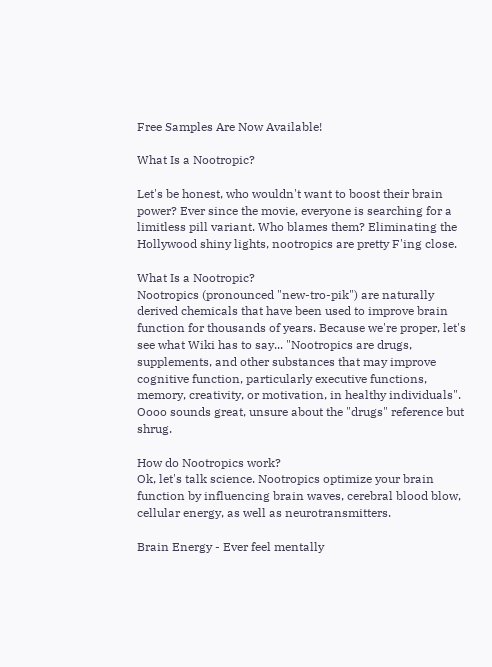Free Samples Are Now Available!

What Is a Nootropic?

Let's be honest, who wouldn't want to boost their brain power? Ever since the movie, everyone is searching for a limitless pill variant. Who blames them? Eliminating the Hollywood shiny lights, nootropics are pretty F'ing close.

What Is a Nootropic?
Nootropics (pronounced "new-tro-pik") are naturally derived chemicals that have been used to improve brain function for thousands of years. Because we're proper, let's see what Wiki has to say... "Nootropics are drugs, supplements, and other substances that may improve cognitive function, particularly executive functions, memory, creativity, or motivation, in healthy individuals". Oooo sounds great, unsure about the "drugs" reference but shrug.

How do Nootropics work?
Ok, let's talk science. Nootropics optimize your brain function by influencing brain waves, cerebral blood blow, cellular energy, as well as neurotransmitters.

Brain Energy - Ever feel mentally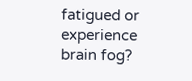fatigued or experience brain fog?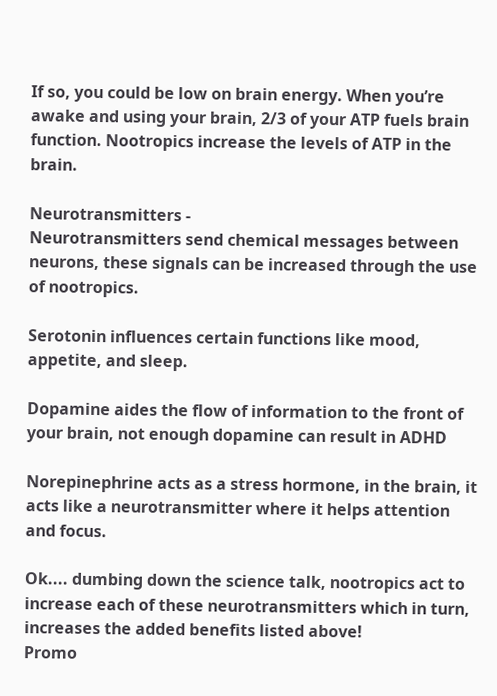If so, you could be low on brain energy. When you’re awake and using your brain, 2/3 of your ATP fuels brain function. Nootropics increase the levels of ATP in the brain.

Neurotransmitters -
Neurotransmitters send chemical messages between neurons, these signals can be increased through the use of nootropics.

Serotonin influences certain functions like mood, appetite, and sleep.

Dopamine aides the flow of information to the front of your brain, not enough dopamine can result in ADHD

Norepinephrine acts as a stress hormone, in the brain, it acts like a neurotransmitter where it helps attention and focus.

Ok.... dumbing down the science talk, nootropics act to increase each of these neurotransmitters which in turn, increases the added benefits listed above!
Promo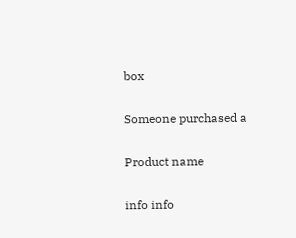box

Someone purchased a

Product name

info info